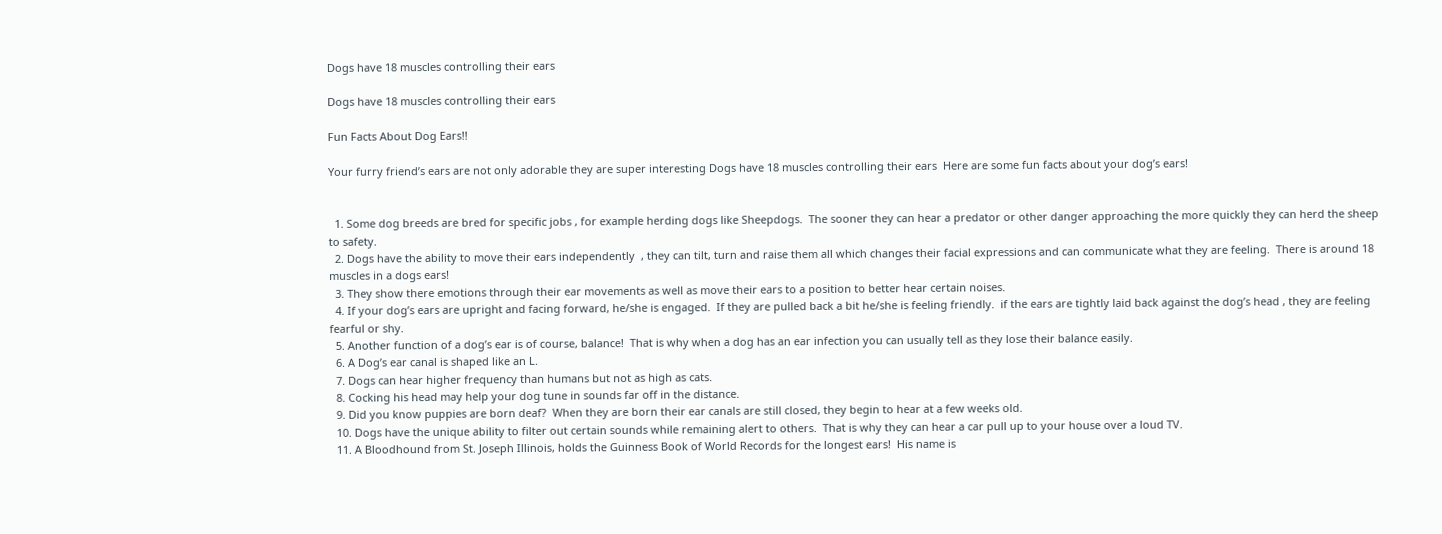Dogs have 18 muscles controlling their ears

Dogs have 18 muscles controlling their ears

Fun Facts About Dog Ears!!

Your furry friend’s ears are not only adorable they are super interesting Dogs have 18 muscles controlling their ears  Here are some fun facts about your dog’s ears!


  1. Some dog breeds are bred for specific jobs , for example herding dogs like Sheepdogs.  The sooner they can hear a predator or other danger approaching the more quickly they can herd the sheep to safety.
  2. Dogs have the ability to move their ears independently  , they can tilt, turn and raise them all which changes their facial expressions and can communicate what they are feeling.  There is around 18 muscles in a dogs ears!
  3. They show there emotions through their ear movements as well as move their ears to a position to better hear certain noises.
  4. If your dog’s ears are upright and facing forward, he/she is engaged.  If they are pulled back a bit he/she is feeling friendly.  if the ears are tightly laid back against the dog’s head , they are feeling fearful or shy.
  5. Another function of a dog’s ear is of course, balance!  That is why when a dog has an ear infection you can usually tell as they lose their balance easily.
  6. A Dog’s ear canal is shaped like an L.
  7. Dogs can hear higher frequency than humans but not as high as cats.
  8. Cocking his head may help your dog tune in sounds far off in the distance.
  9. Did you know puppies are born deaf?  When they are born their ear canals are still closed, they begin to hear at a few weeks old.
  10. Dogs have the unique ability to filter out certain sounds while remaining alert to others.  That is why they can hear a car pull up to your house over a loud TV.
  11. A Bloodhound from St. Joseph Illinois, holds the Guinness Book of World Records for the longest ears!  His name is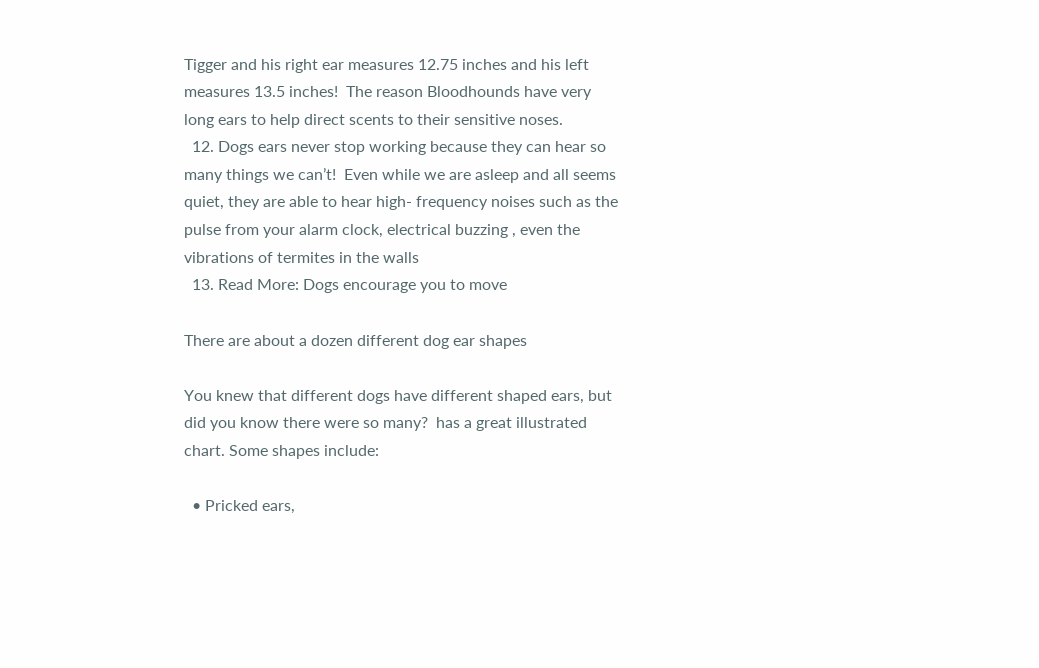Tigger and his right ear measures 12.75 inches and his left measures 13.5 inches!  The reason Bloodhounds have very long ears to help direct scents to their sensitive noses.
  12. Dogs ears never stop working because they can hear so many things we can’t!  Even while we are asleep and all seems quiet, they are able to hear high- frequency noises such as the pulse from your alarm clock, electrical buzzing , even the vibrations of termites in the walls
  13. Read More: Dogs encourage you to move

There are about a dozen different dog ear shapes

You knew that different dogs have different shaped ears, but did you know there were so many?  has a great illustrated chart. Some shapes include:

  • Pricked ears,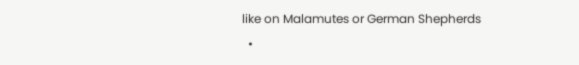like on Malamutes or German Shepherds
  •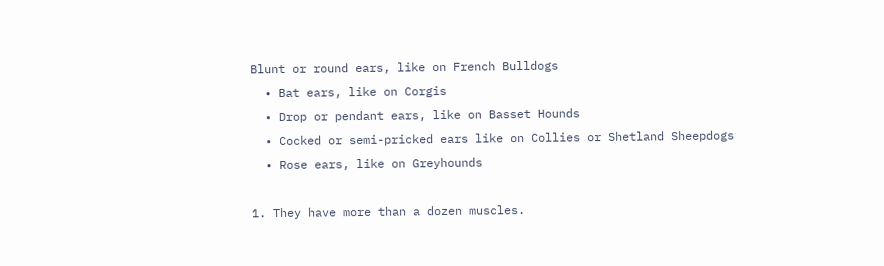Blunt or round ears, like on French Bulldogs
  • Bat ears, like on Corgis
  • Drop or pendant ears, like on Basset Hounds
  • Cocked or semi-pricked ears like on Collies or Shetland Sheepdogs
  • Rose ears, like on Greyhounds

1. They have more than a dozen muscles.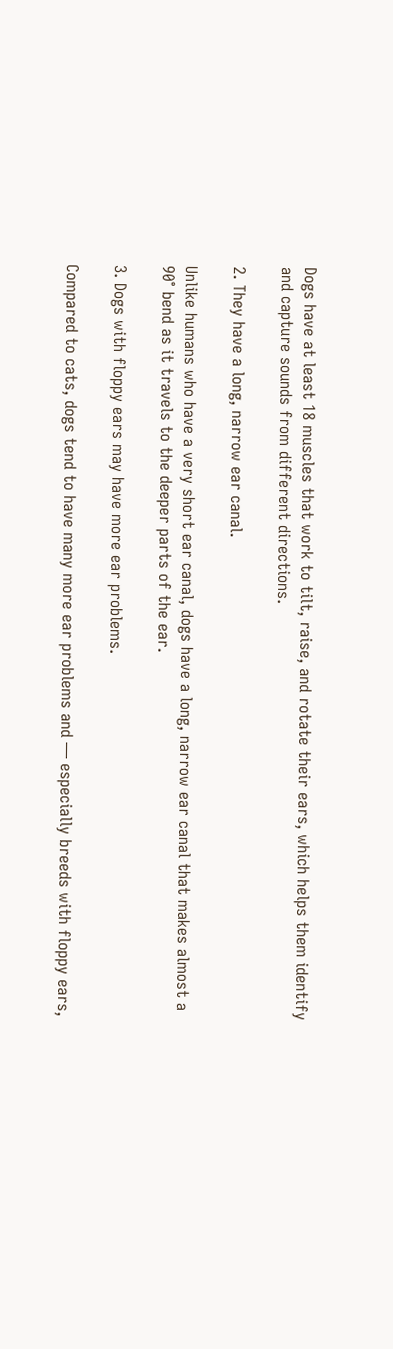Dogs have at least 18 muscles that work to tilt, raise, and rotate their ears, which helps them identify and capture sounds from different directions.

2. They have a long, narrow ear canal.

Unlike humans who have a very short ear canal, dogs have a long, narrow ear canal that makes almost a 90° bend as it travels to the deeper parts of the ear.

3. Dogs with floppy ears may have more ear problems.

Compared to cats, dogs tend to have many more ear problems and — especially breeds with floppy ears,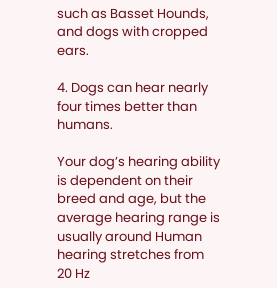such as Basset Hounds, and dogs with cropped ears.

4. Dogs can hear nearly four times better than humans.

Your dog’s hearing ability is dependent on their breed and age, but the average hearing range is usually around Human hearing stretches from 20 Hz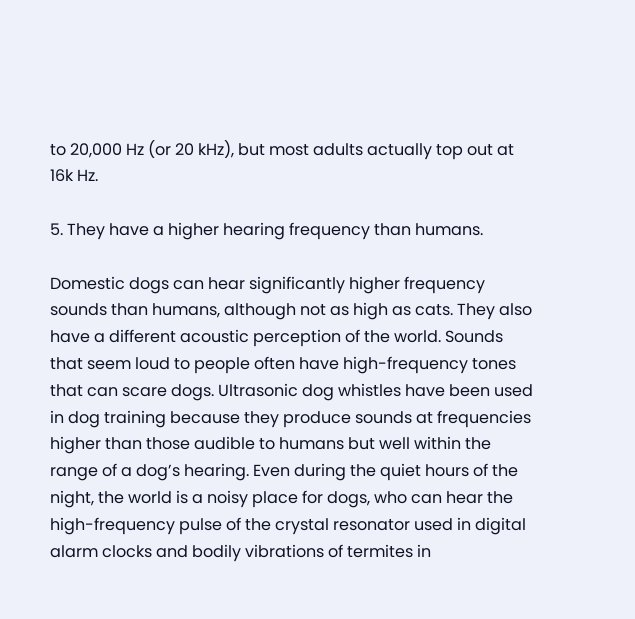to 20,000 Hz (or 20 kHz), but most adults actually top out at 16k Hz.

5. They have a higher hearing frequency than humans.

Domestic dogs can hear significantly higher frequency sounds than humans, although not as high as cats. They also have a different acoustic perception of the world. Sounds that seem loud to people often have high-frequency tones that can scare dogs. Ultrasonic dog whistles have been used in dog training because they produce sounds at frequencies higher than those audible to humans but well within the range of a dog’s hearing. Even during the quiet hours of the night, the world is a noisy place for dogs, who can hear the high-frequency pulse of the crystal resonator used in digital alarm clocks and bodily vibrations of termites in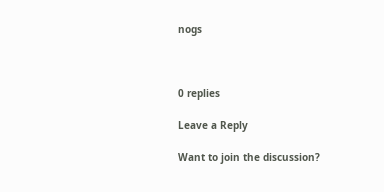nogs



0 replies

Leave a Reply

Want to join the discussion?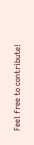Feel free to contribute!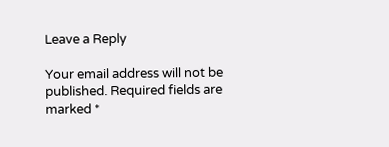Leave a Reply

Your email address will not be published. Required fields are marked *